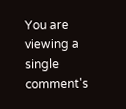You are viewing a single comment's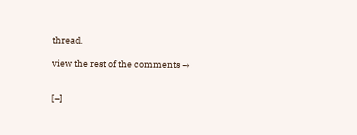thread.

view the rest of the comments →


[–]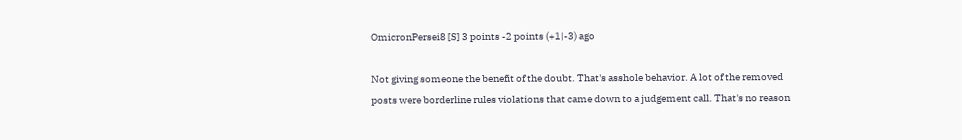OmicronPersei8 [S] 3 points -2 points (+1|-3) ago

Not giving someone the benefit of the doubt. That's asshole behavior. A lot of the removed posts were borderline rules violations that came down to a judgement call. That's no reason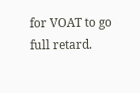for VOAT to go full retard.